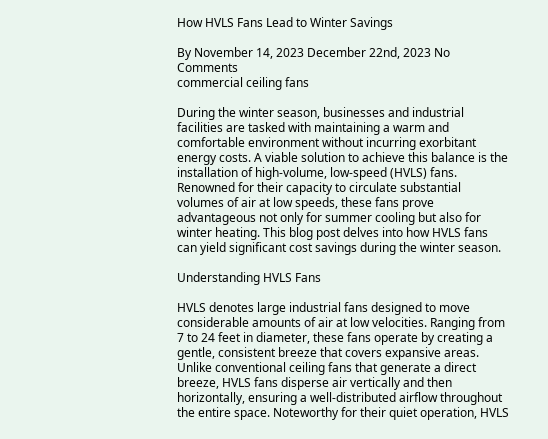How HVLS Fans Lead to Winter Savings

By November 14, 2023 December 22nd, 2023 No Comments
commercial ceiling fans

During the winter season, businesses and industrial facilities are tasked with maintaining a warm and comfortable environment without incurring exorbitant energy costs. A viable solution to achieve this balance is the installation of high-volume, low-speed (HVLS) fans. Renowned for their capacity to circulate substantial volumes of air at low speeds, these fans prove advantageous not only for summer cooling but also for winter heating. This blog post delves into how HVLS fans can yield significant cost savings during the winter season.

Understanding HVLS Fans

HVLS denotes large industrial fans designed to move considerable amounts of air at low velocities. Ranging from 7 to 24 feet in diameter, these fans operate by creating a gentle, consistent breeze that covers expansive areas. Unlike conventional ceiling fans that generate a direct breeze, HVLS fans disperse air vertically and then horizontally, ensuring a well-distributed airflow throughout the entire space. Noteworthy for their quiet operation, HVLS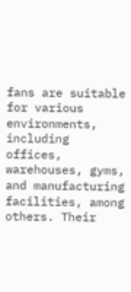fans are suitable for various environments, including offices, warehouses, gyms, and manufacturing facilities, among others. Their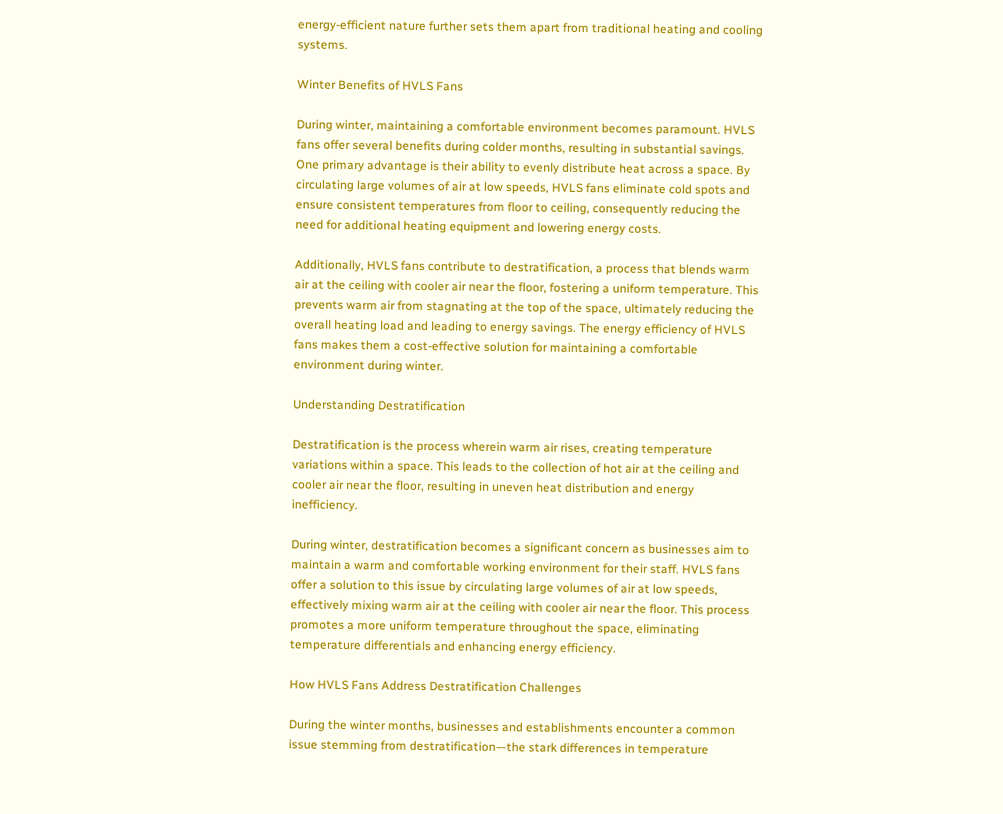energy-efficient nature further sets them apart from traditional heating and cooling systems.

Winter Benefits of HVLS Fans

During winter, maintaining a comfortable environment becomes paramount. HVLS fans offer several benefits during colder months, resulting in substantial savings. One primary advantage is their ability to evenly distribute heat across a space. By circulating large volumes of air at low speeds, HVLS fans eliminate cold spots and ensure consistent temperatures from floor to ceiling, consequently reducing the need for additional heating equipment and lowering energy costs.

Additionally, HVLS fans contribute to destratification, a process that blends warm air at the ceiling with cooler air near the floor, fostering a uniform temperature. This prevents warm air from stagnating at the top of the space, ultimately reducing the overall heating load and leading to energy savings. The energy efficiency of HVLS fans makes them a cost-effective solution for maintaining a comfortable environment during winter.

Understanding Destratification

Destratification is the process wherein warm air rises, creating temperature variations within a space. This leads to the collection of hot air at the ceiling and cooler air near the floor, resulting in uneven heat distribution and energy inefficiency.

During winter, destratification becomes a significant concern as businesses aim to maintain a warm and comfortable working environment for their staff. HVLS fans offer a solution to this issue by circulating large volumes of air at low speeds, effectively mixing warm air at the ceiling with cooler air near the floor. This process promotes a more uniform temperature throughout the space, eliminating temperature differentials and enhancing energy efficiency.

How HVLS Fans Address Destratification Challenges

During the winter months, businesses and establishments encounter a common issue stemming from destratification—the stark differences in temperature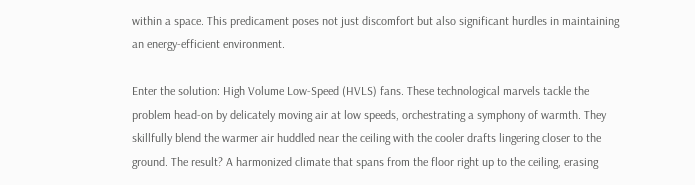within a space. This predicament poses not just discomfort but also significant hurdles in maintaining an energy-efficient environment.

Enter the solution: High Volume Low-Speed (HVLS) fans. These technological marvels tackle the problem head-on by delicately moving air at low speeds, orchestrating a symphony of warmth. They skillfully blend the warmer air huddled near the ceiling with the cooler drafts lingering closer to the ground. The result? A harmonized climate that spans from the floor right up to the ceiling, erasing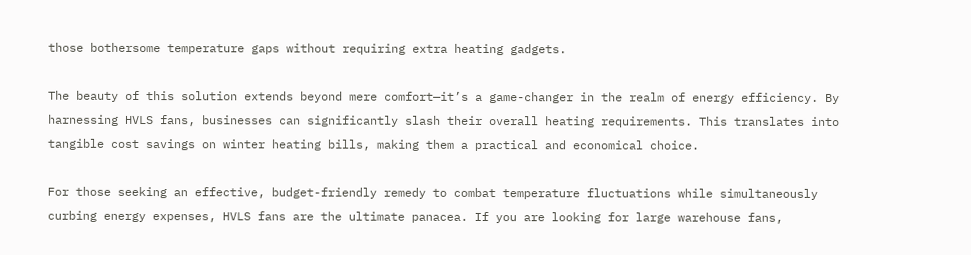those bothersome temperature gaps without requiring extra heating gadgets.

The beauty of this solution extends beyond mere comfort—it’s a game-changer in the realm of energy efficiency. By harnessing HVLS fans, businesses can significantly slash their overall heating requirements. This translates into tangible cost savings on winter heating bills, making them a practical and economical choice.

For those seeking an effective, budget-friendly remedy to combat temperature fluctuations while simultaneously curbing energy expenses, HVLS fans are the ultimate panacea. If you are looking for large warehouse fans,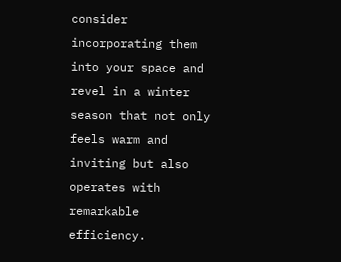consider incorporating them into your space and revel in a winter season that not only feels warm and inviting but also operates with remarkable efficiency.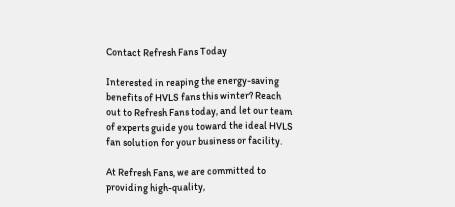Contact Refresh Fans Today

Interested in reaping the energy-saving benefits of HVLS fans this winter? Reach out to Refresh Fans today, and let our team of experts guide you toward the ideal HVLS fan solution for your business or facility.

At Refresh Fans, we are committed to providing high-quality,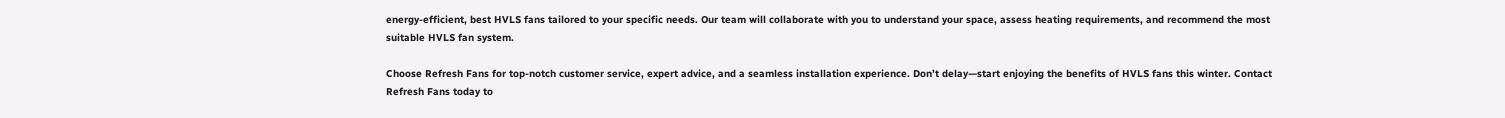energy-efficient, best HVLS fans tailored to your specific needs. Our team will collaborate with you to understand your space, assess heating requirements, and recommend the most suitable HVLS fan system.

Choose Refresh Fans for top-notch customer service, expert advice, and a seamless installation experience. Don’t delay—start enjoying the benefits of HVLS fans this winter. Contact Refresh Fans today to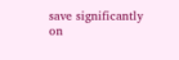save significantly on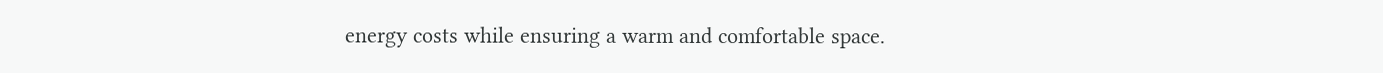energy costs while ensuring a warm and comfortable space.